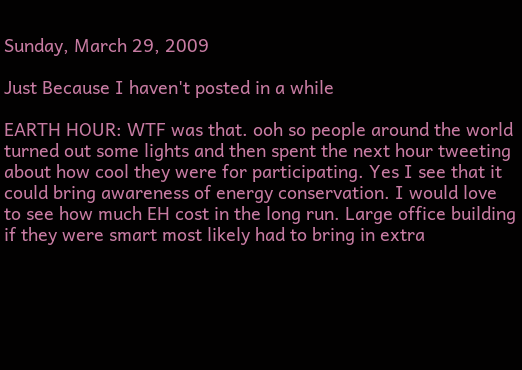Sunday, March 29, 2009

Just Because I haven't posted in a while

EARTH HOUR: WTF was that. ooh so people around the world turned out some lights and then spent the next hour tweeting about how cool they were for participating. Yes I see that it could bring awareness of energy conservation. I would love to see how much EH cost in the long run. Large office building if they were smart most likely had to bring in extra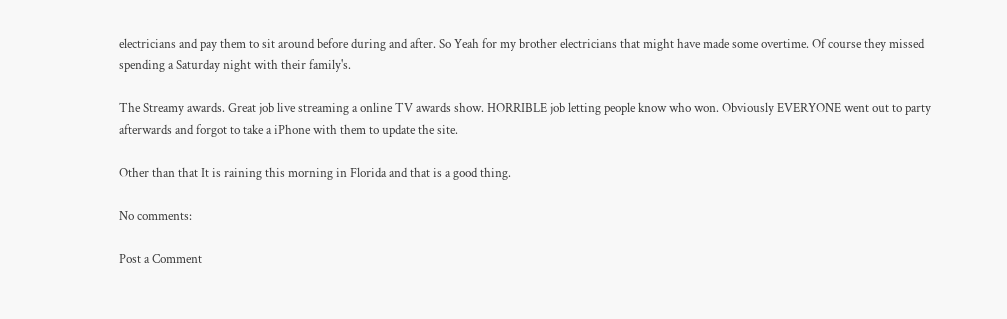electricians and pay them to sit around before during and after. So Yeah for my brother electricians that might have made some overtime. Of course they missed spending a Saturday night with their family's.

The Streamy awards. Great job live streaming a online TV awards show. HORRIBLE job letting people know who won. Obviously EVERYONE went out to party afterwards and forgot to take a iPhone with them to update the site.

Other than that It is raining this morning in Florida and that is a good thing.

No comments:

Post a Comment